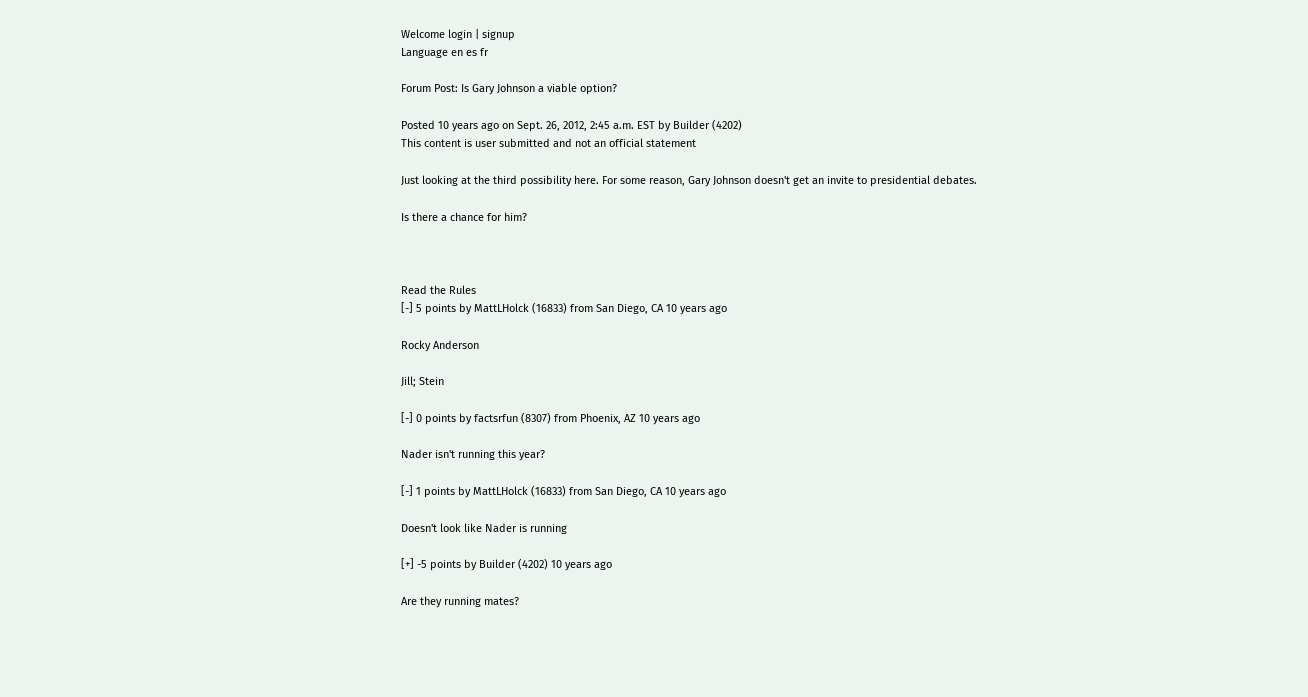Welcome login | signup
Language en es fr

Forum Post: Is Gary Johnson a viable option?

Posted 10 years ago on Sept. 26, 2012, 2:45 a.m. EST by Builder (4202)
This content is user submitted and not an official statement

Just looking at the third possibility here. For some reason, Gary Johnson doesn't get an invite to presidential debates.

Is there a chance for him?



Read the Rules
[-] 5 points by MattLHolck (16833) from San Diego, CA 10 years ago

Rocky Anderson

Jill; Stein

[-] 0 points by factsrfun (8307) from Phoenix, AZ 10 years ago

Nader isn't running this year?

[-] 1 points by MattLHolck (16833) from San Diego, CA 10 years ago

Doesn't look like Nader is running

[+] -5 points by Builder (4202) 10 years ago

Are they running mates?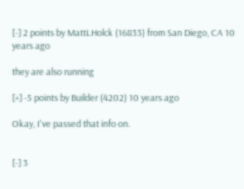[-] 2 points by MattLHolck (16833) from San Diego, CA 10 years ago

they are also running

[+] -5 points by Builder (4202) 10 years ago

Okay, I've passed that info on.


[-] 3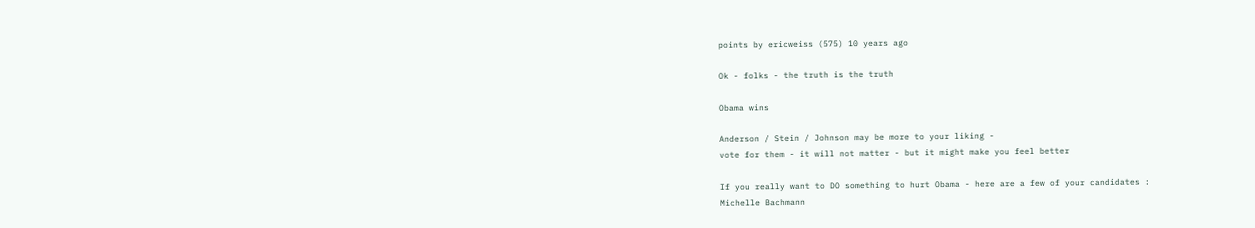points by ericweiss (575) 10 years ago

Ok - folks - the truth is the truth

Obama wins

Anderson / Stein / Johnson may be more to your liking -
vote for them - it will not matter - but it might make you feel better

If you really want to DO something to hurt Obama - here are a few of your candidates :
Michelle Bachmann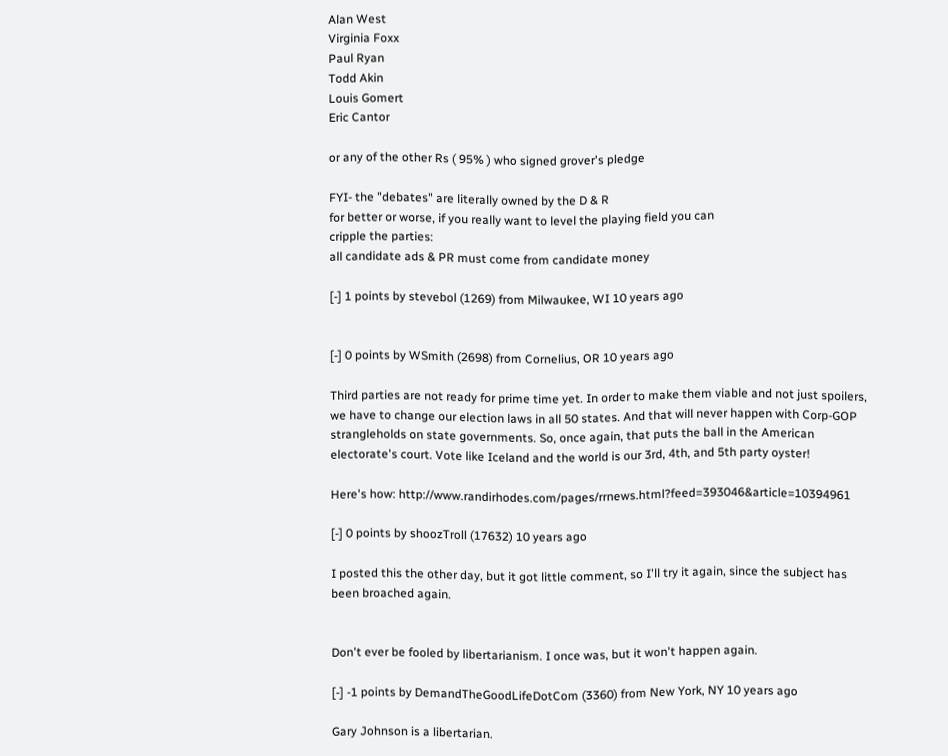Alan West
Virginia Foxx
Paul Ryan
Todd Akin
Louis Gomert
Eric Cantor

or any of the other Rs ( 95% ) who signed grover's pledge

FYI- the "debates" are literally owned by the D & R
for better or worse, if you really want to level the playing field you can
cripple the parties:
all candidate ads & PR must come from candidate money

[-] 1 points by stevebol (1269) from Milwaukee, WI 10 years ago


[-] 0 points by WSmith (2698) from Cornelius, OR 10 years ago

Third parties are not ready for prime time yet. In order to make them viable and not just spoilers, we have to change our election laws in all 50 states. And that will never happen with Corp-GOP strangleholds on state governments. So, once again, that puts the ball in the American electorate's court. Vote like Iceland and the world is our 3rd, 4th, and 5th party oyster!

Here's how: http://www.randirhodes.com/pages/rrnews.html?feed=393046&article=10394961

[-] 0 points by shoozTroll (17632) 10 years ago

I posted this the other day, but it got little comment, so I'll try it again, since the subject has been broached again.


Don't ever be fooled by libertarianism. I once was, but it won't happen again.

[-] -1 points by DemandTheGoodLifeDotCom (3360) from New York, NY 10 years ago

Gary Johnson is a libertarian.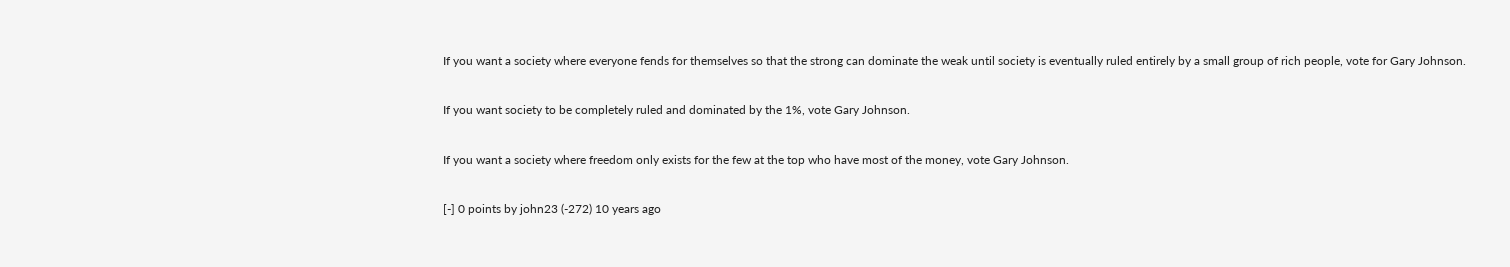If you want a society where everyone fends for themselves so that the strong can dominate the weak until society is eventually ruled entirely by a small group of rich people, vote for Gary Johnson.

If you want society to be completely ruled and dominated by the 1%, vote Gary Johnson.

If you want a society where freedom only exists for the few at the top who have most of the money, vote Gary Johnson.

[-] 0 points by john23 (-272) 10 years ago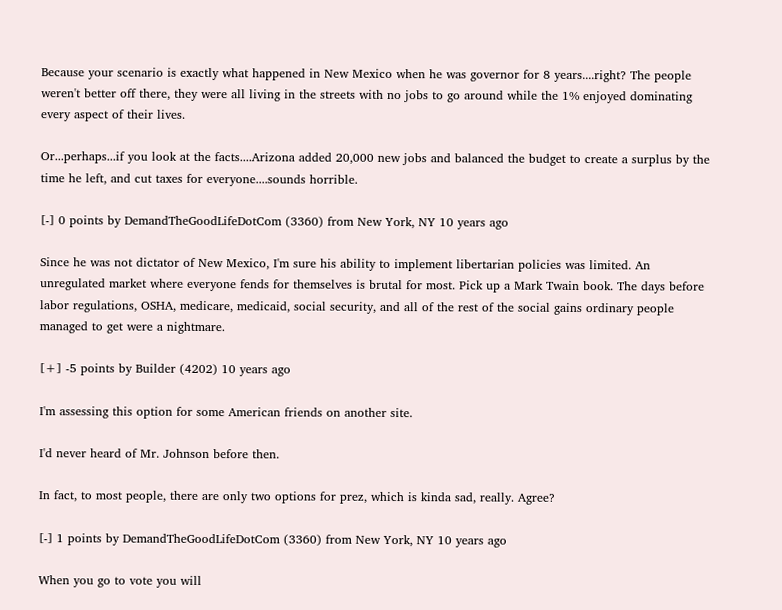Because your scenario is exactly what happened in New Mexico when he was governor for 8 years....right? The people weren't better off there, they were all living in the streets with no jobs to go around while the 1% enjoyed dominating every aspect of their lives.

Or...perhaps...if you look at the facts....Arizona added 20,000 new jobs and balanced the budget to create a surplus by the time he left, and cut taxes for everyone....sounds horrible.

[-] 0 points by DemandTheGoodLifeDotCom (3360) from New York, NY 10 years ago

Since he was not dictator of New Mexico, I'm sure his ability to implement libertarian policies was limited. An unregulated market where everyone fends for themselves is brutal for most. Pick up a Mark Twain book. The days before labor regulations, OSHA, medicare, medicaid, social security, and all of the rest of the social gains ordinary people managed to get were a nightmare.

[+] -5 points by Builder (4202) 10 years ago

I'm assessing this option for some American friends on another site.

I'd never heard of Mr. Johnson before then.

In fact, to most people, there are only two options for prez, which is kinda sad, really. Agree?

[-] 1 points by DemandTheGoodLifeDotCom (3360) from New York, NY 10 years ago

When you go to vote you will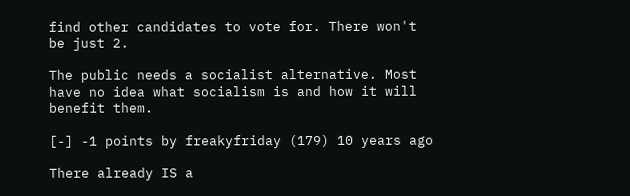find other candidates to vote for. There won't be just 2.

The public needs a socialist alternative. Most have no idea what socialism is and how it will benefit them.

[-] -1 points by freakyfriday (179) 10 years ago

There already IS a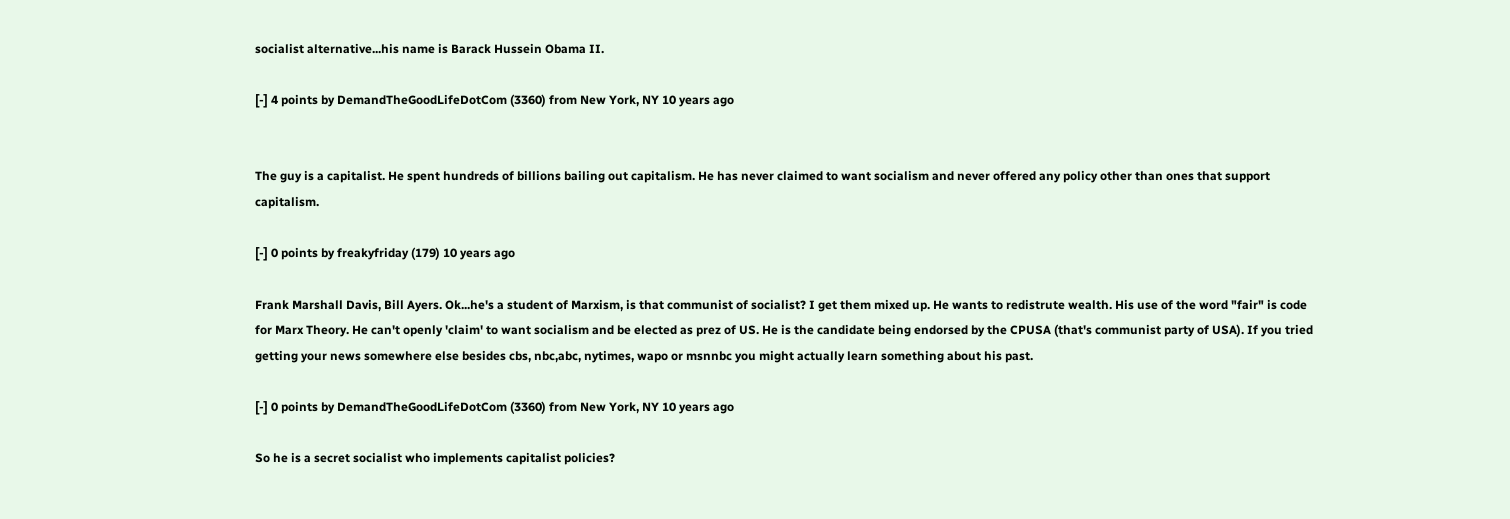socialist alternative...his name is Barack Hussein Obama II.

[-] 4 points by DemandTheGoodLifeDotCom (3360) from New York, NY 10 years ago


The guy is a capitalist. He spent hundreds of billions bailing out capitalism. He has never claimed to want socialism and never offered any policy other than ones that support capitalism.

[-] 0 points by freakyfriday (179) 10 years ago

Frank Marshall Davis, Bill Ayers. Ok...he's a student of Marxism, is that communist of socialist? I get them mixed up. He wants to redistrute wealth. His use of the word "fair" is code for Marx Theory. He can't openly 'claim' to want socialism and be elected as prez of US. He is the candidate being endorsed by the CPUSA (that's communist party of USA). If you tried getting your news somewhere else besides cbs, nbc,abc, nytimes, wapo or msnnbc you might actually learn something about his past.

[-] 0 points by DemandTheGoodLifeDotCom (3360) from New York, NY 10 years ago

So he is a secret socialist who implements capitalist policies?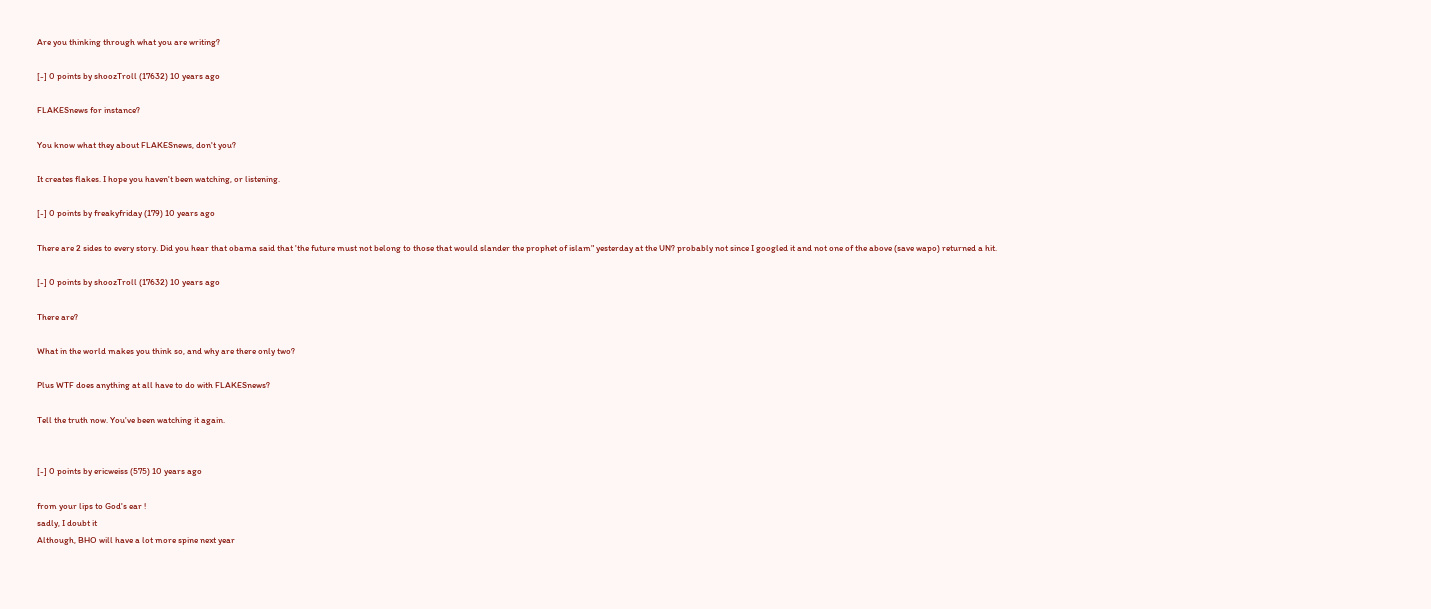Are you thinking through what you are writing?

[-] 0 points by shoozTroll (17632) 10 years ago

FLAKESnews for instance?

You know what they about FLAKESnews, don't you?

It creates flakes. I hope you haven't been watching, or listening.

[-] 0 points by freakyfriday (179) 10 years ago

There are 2 sides to every story. Did you hear that obama said that 'the future must not belong to those that would slander the prophet of islam" yesterday at the UN? probably not since I googled it and not one of the above (save wapo) returned a hit.

[-] 0 points by shoozTroll (17632) 10 years ago

There are?

What in the world makes you think so, and why are there only two?

Plus WTF does anything at all have to do with FLAKESnews?

Tell the truth now. You've been watching it again.


[-] 0 points by ericweiss (575) 10 years ago

from your lips to God's ear !
sadly, I doubt it
Although, BHO will have a lot more spine next year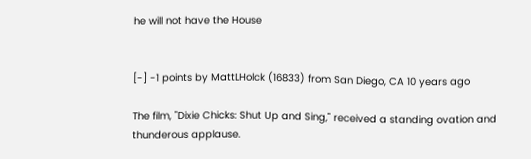he will not have the House


[-] -1 points by MattLHolck (16833) from San Diego, CA 10 years ago

The film, "Dixie Chicks: Shut Up and Sing," received a standing ovation and thunderous applause.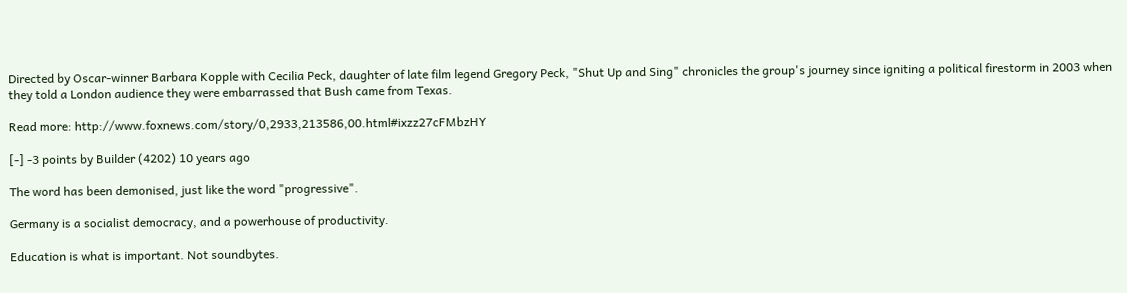Directed by Oscar-winner Barbara Kopple with Cecilia Peck, daughter of late film legend Gregory Peck, "Shut Up and Sing" chronicles the group's journey since igniting a political firestorm in 2003 when they told a London audience they were embarrassed that Bush came from Texas.

Read more: http://www.foxnews.com/story/0,2933,213586,00.html#ixzz27cFMbzHY

[-] -3 points by Builder (4202) 10 years ago

The word has been demonised, just like the word "progressive".

Germany is a socialist democracy, and a powerhouse of productivity.

Education is what is important. Not soundbytes.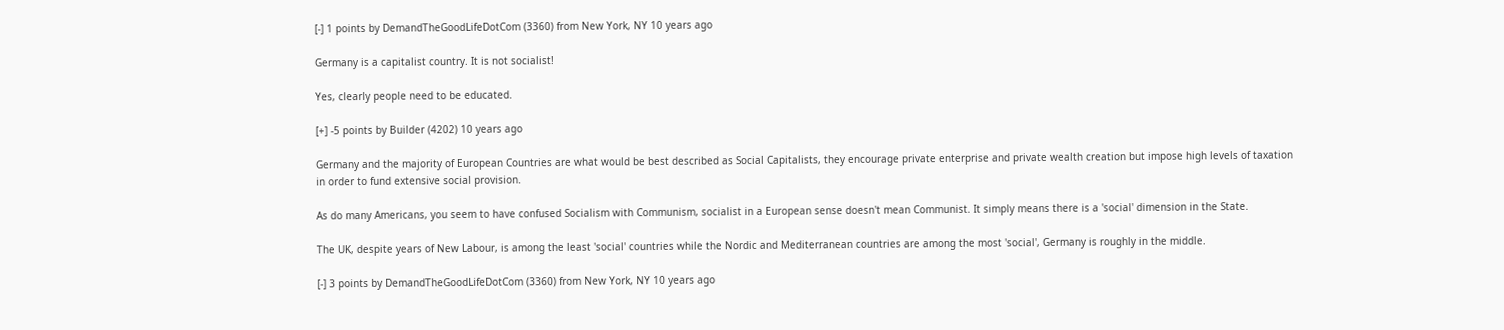[-] 1 points by DemandTheGoodLifeDotCom (3360) from New York, NY 10 years ago

Germany is a capitalist country. It is not socialist!

Yes, clearly people need to be educated.

[+] -5 points by Builder (4202) 10 years ago

Germany and the majority of European Countries are what would be best described as Social Capitalists, they encourage private enterprise and private wealth creation but impose high levels of taxation in order to fund extensive social provision.

As do many Americans, you seem to have confused Socialism with Communism, socialist in a European sense doesn't mean Communist. It simply means there is a 'social' dimension in the State.

The UK, despite years of New Labour, is among the least 'social' countries while the Nordic and Mediterranean countries are among the most 'social', Germany is roughly in the middle.

[-] 3 points by DemandTheGoodLifeDotCom (3360) from New York, NY 10 years ago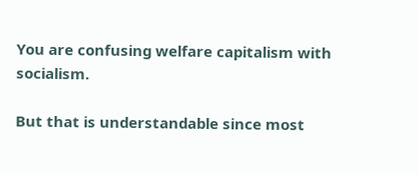You are confusing welfare capitalism with socialism.

But that is understandable since most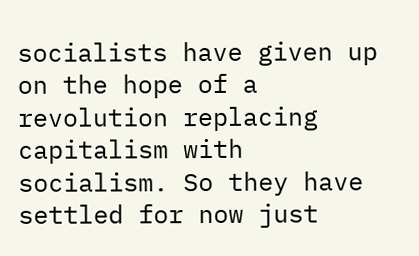socialists have given up on the hope of a revolution replacing capitalism with socialism. So they have settled for now just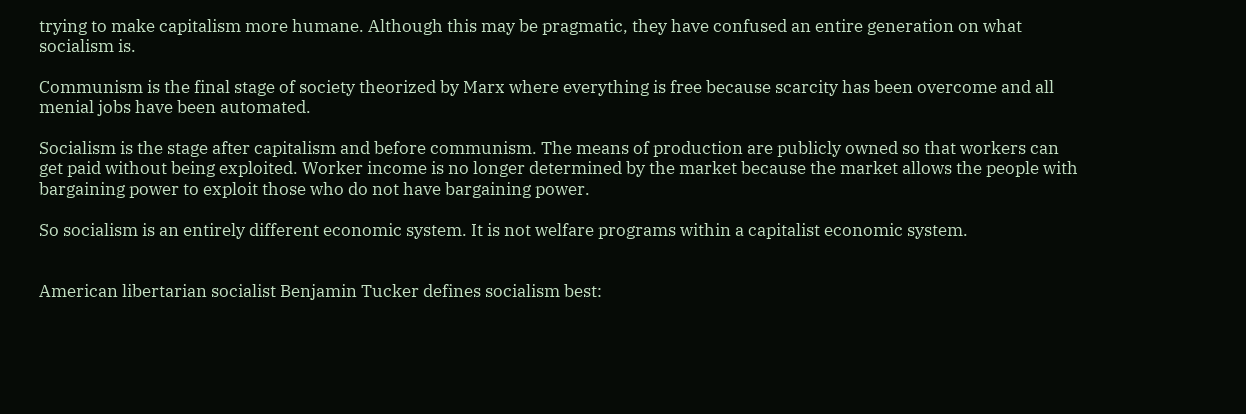trying to make capitalism more humane. Although this may be pragmatic, they have confused an entire generation on what socialism is.

Communism is the final stage of society theorized by Marx where everything is free because scarcity has been overcome and all menial jobs have been automated.

Socialism is the stage after capitalism and before communism. The means of production are publicly owned so that workers can get paid without being exploited. Worker income is no longer determined by the market because the market allows the people with bargaining power to exploit those who do not have bargaining power.

So socialism is an entirely different economic system. It is not welfare programs within a capitalist economic system.


American libertarian socialist Benjamin Tucker defines socialism best: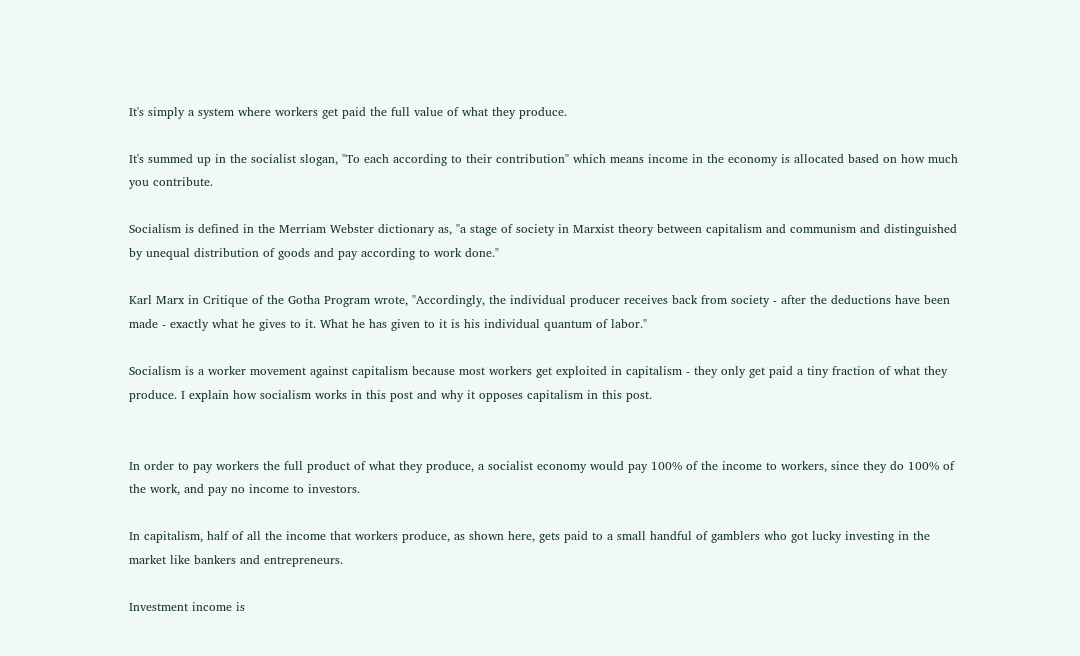It's simply a system where workers get paid the full value of what they produce.

It's summed up in the socialist slogan, "To each according to their contribution" which means income in the economy is allocated based on how much you contribute.

Socialism is defined in the Merriam Webster dictionary as, "a stage of society in Marxist theory between capitalism and communism and distinguished by unequal distribution of goods and pay according to work done."

Karl Marx in Critique of the Gotha Program wrote, "Accordingly, the individual producer receives back from society - after the deductions have been made - exactly what he gives to it. What he has given to it is his individual quantum of labor."

Socialism is a worker movement against capitalism because most workers get exploited in capitalism - they only get paid a tiny fraction of what they produce. I explain how socialism works in this post and why it opposes capitalism in this post.


In order to pay workers the full product of what they produce, a socialist economy would pay 100% of the income to workers, since they do 100% of the work, and pay no income to investors.

In capitalism, half of all the income that workers produce, as shown here, gets paid to a small handful of gamblers who got lucky investing in the market like bankers and entrepreneurs.

Investment income is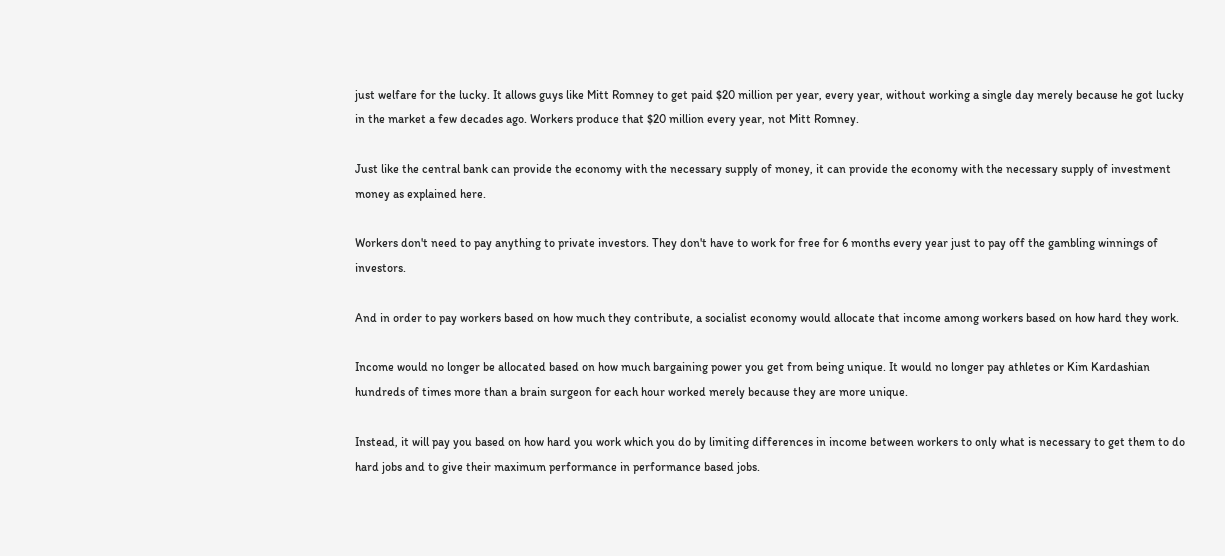just welfare for the lucky. It allows guys like Mitt Romney to get paid $20 million per year, every year, without working a single day merely because he got lucky in the market a few decades ago. Workers produce that $20 million every year, not Mitt Romney.

Just like the central bank can provide the economy with the necessary supply of money, it can provide the economy with the necessary supply of investment money as explained here.

Workers don't need to pay anything to private investors. They don't have to work for free for 6 months every year just to pay off the gambling winnings of investors.

And in order to pay workers based on how much they contribute, a socialist economy would allocate that income among workers based on how hard they work.

Income would no longer be allocated based on how much bargaining power you get from being unique. It would no longer pay athletes or Kim Kardashian hundreds of times more than a brain surgeon for each hour worked merely because they are more unique.

Instead, it will pay you based on how hard you work which you do by limiting differences in income between workers to only what is necessary to get them to do hard jobs and to give their maximum performance in performance based jobs.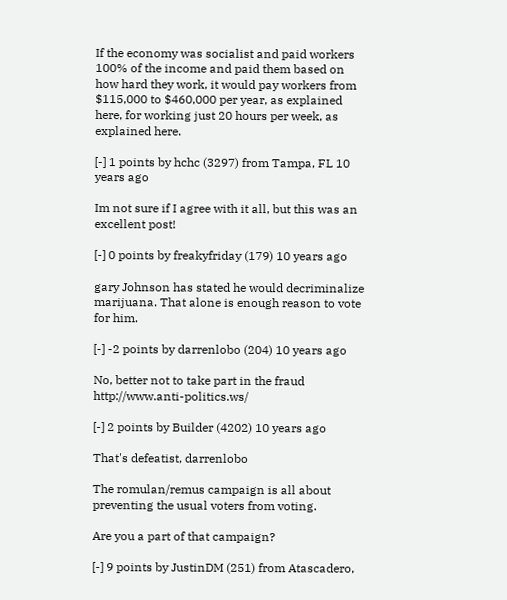If the economy was socialist and paid workers 100% of the income and paid them based on how hard they work, it would pay workers from $115,000 to $460,000 per year, as explained here, for working just 20 hours per week, as explained here.

[-] 1 points by hchc (3297) from Tampa, FL 10 years ago

Im not sure if I agree with it all, but this was an excellent post!

[-] 0 points by freakyfriday (179) 10 years ago

gary Johnson has stated he would decriminalize marijuana. That alone is enough reason to vote for him.

[-] -2 points by darrenlobo (204) 10 years ago

No, better not to take part in the fraud http://www.anti-politics.ws/

[-] 2 points by Builder (4202) 10 years ago

That's defeatist, darrenlobo

The romulan/remus campaign is all about preventing the usual voters from voting.

Are you a part of that campaign?

[-] 9 points by JustinDM (251) from Atascadero,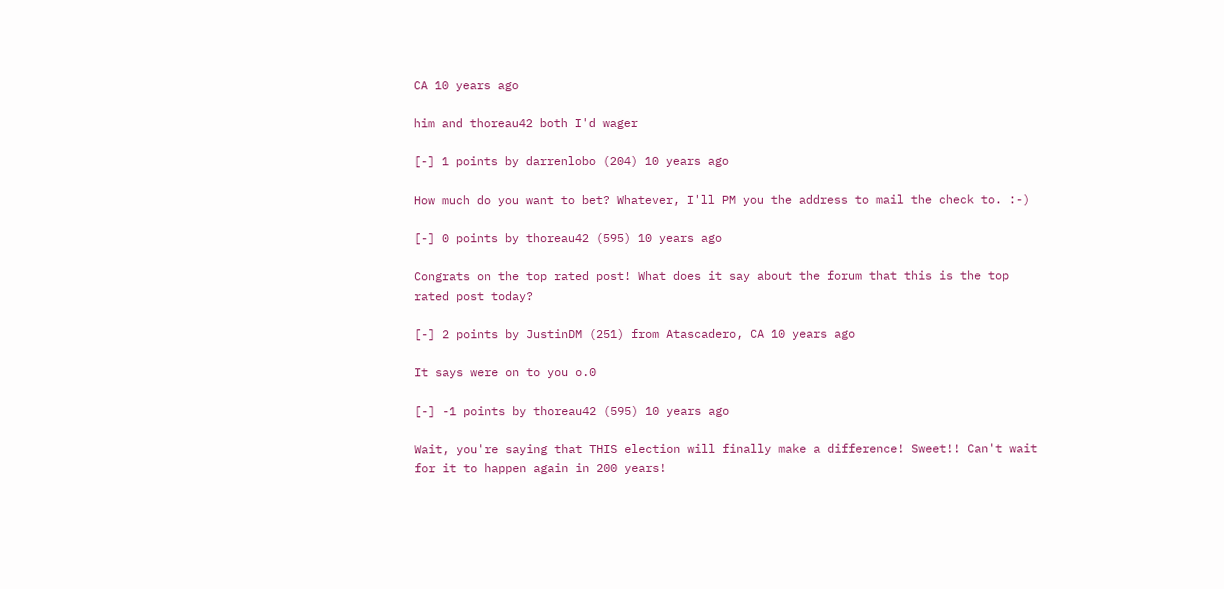CA 10 years ago

him and thoreau42 both I'd wager

[-] 1 points by darrenlobo (204) 10 years ago

How much do you want to bet? Whatever, I'll PM you the address to mail the check to. :-)

[-] 0 points by thoreau42 (595) 10 years ago

Congrats on the top rated post! What does it say about the forum that this is the top rated post today?

[-] 2 points by JustinDM (251) from Atascadero, CA 10 years ago

It says were on to you o.0

[-] -1 points by thoreau42 (595) 10 years ago

Wait, you're saying that THIS election will finally make a difference! Sweet!! Can't wait for it to happen again in 200 years!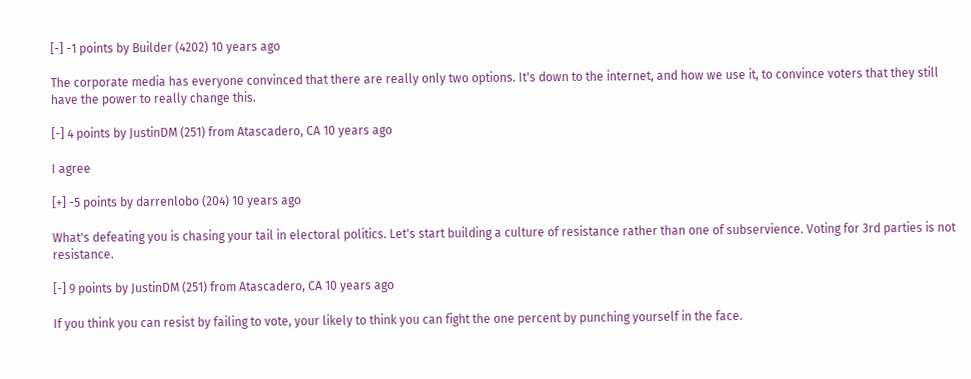[-] -1 points by Builder (4202) 10 years ago

The corporate media has everyone convinced that there are really only two options. It's down to the internet, and how we use it, to convince voters that they still have the power to really change this.

[-] 4 points by JustinDM (251) from Atascadero, CA 10 years ago

I agree

[+] -5 points by darrenlobo (204) 10 years ago

What's defeating you is chasing your tail in electoral politics. Let's start building a culture of resistance rather than one of subservience. Voting for 3rd parties is not resistance.

[-] 9 points by JustinDM (251) from Atascadero, CA 10 years ago

If you think you can resist by failing to vote, your likely to think you can fight the one percent by punching yourself in the face.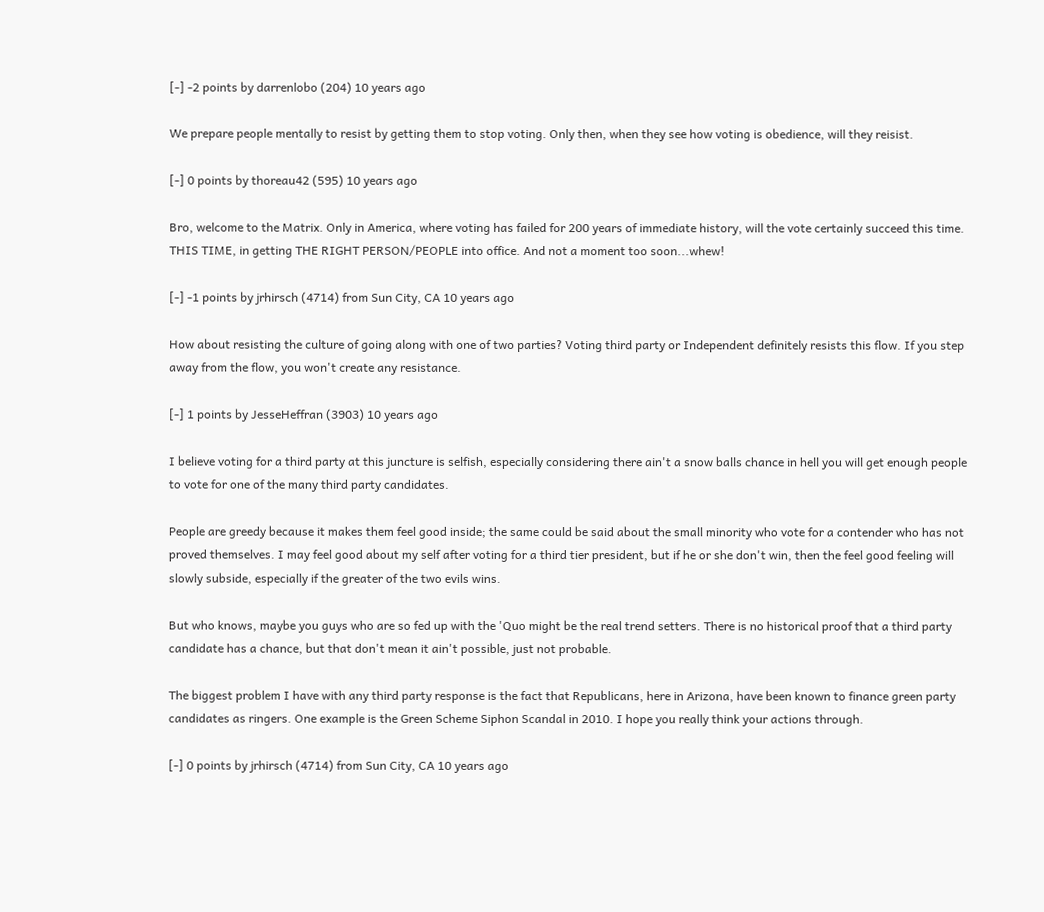[-] -2 points by darrenlobo (204) 10 years ago

We prepare people mentally to resist by getting them to stop voting. Only then, when they see how voting is obedience, will they reisist.

[-] 0 points by thoreau42 (595) 10 years ago

Bro, welcome to the Matrix. Only in America, where voting has failed for 200 years of immediate history, will the vote certainly succeed this time. THIS TIME, in getting THE RIGHT PERSON/PEOPLE into office. And not a moment too soon...whew!

[-] -1 points by jrhirsch (4714) from Sun City, CA 10 years ago

How about resisting the culture of going along with one of two parties? Voting third party or Independent definitely resists this flow. If you step away from the flow, you won't create any resistance.

[-] 1 points by JesseHeffran (3903) 10 years ago

I believe voting for a third party at this juncture is selfish, especially considering there ain't a snow balls chance in hell you will get enough people to vote for one of the many third party candidates.

People are greedy because it makes them feel good inside; the same could be said about the small minority who vote for a contender who has not proved themselves. I may feel good about my self after voting for a third tier president, but if he or she don't win, then the feel good feeling will slowly subside, especially if the greater of the two evils wins.

But who knows, maybe you guys who are so fed up with the 'Quo might be the real trend setters. There is no historical proof that a third party candidate has a chance, but that don't mean it ain't possible, just not probable.

The biggest problem I have with any third party response is the fact that Republicans, here in Arizona, have been known to finance green party candidates as ringers. One example is the Green Scheme Siphon Scandal in 2010. I hope you really think your actions through.

[-] 0 points by jrhirsch (4714) from Sun City, CA 10 years ago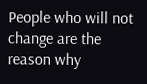People who will not change are the reason why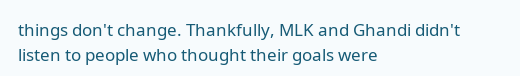things don't change. Thankfully, MLK and Ghandi didn't listen to people who thought their goals were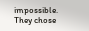impossible. They chose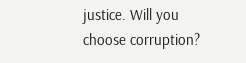justice. Will you choose corruption?